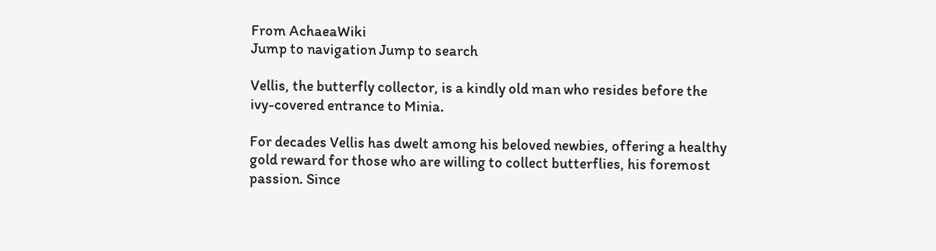From AchaeaWiki
Jump to navigation Jump to search

Vellis, the butterfly collector, is a kindly old man who resides before the ivy-covered entrance to Minia.

For decades Vellis has dwelt among his beloved newbies, offering a healthy gold reward for those who are willing to collect butterflies, his foremost passion. Since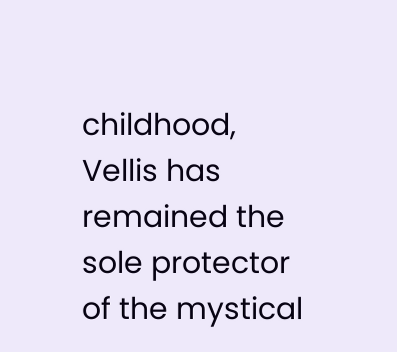childhood, Vellis has remained the sole protector of the mystical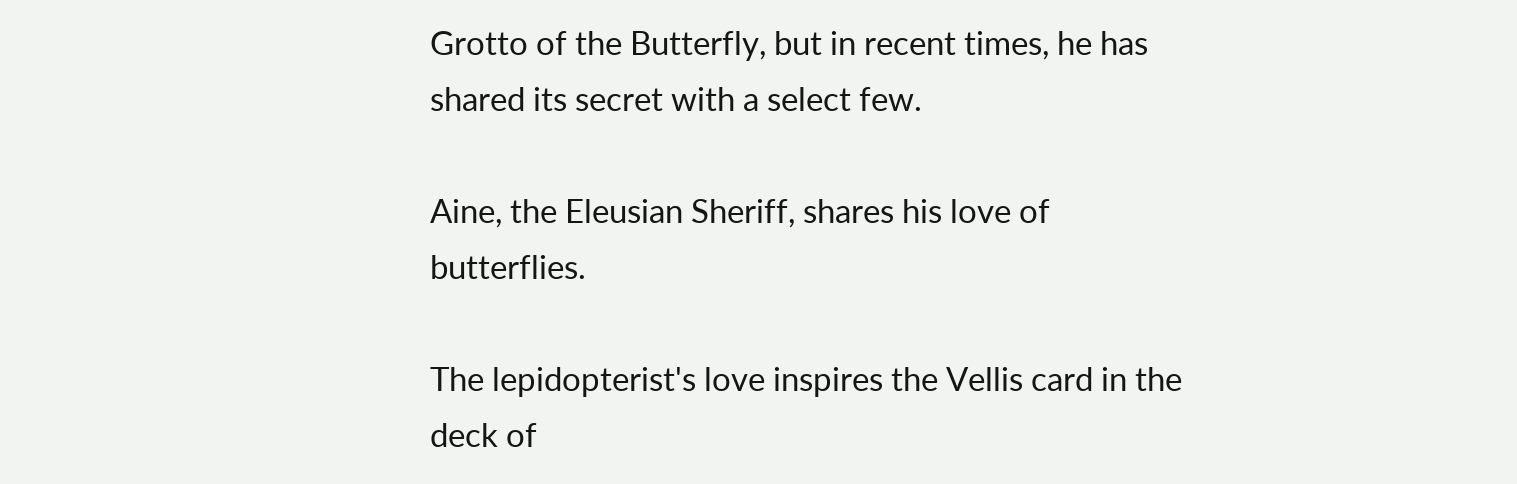Grotto of the Butterfly, but in recent times, he has shared its secret with a select few.

Aine, the Eleusian Sheriff, shares his love of butterflies.

The lepidopterist's love inspires the Vellis card in the deck of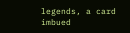legends, a card imbued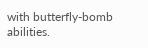with butterfly-bomb abilities.